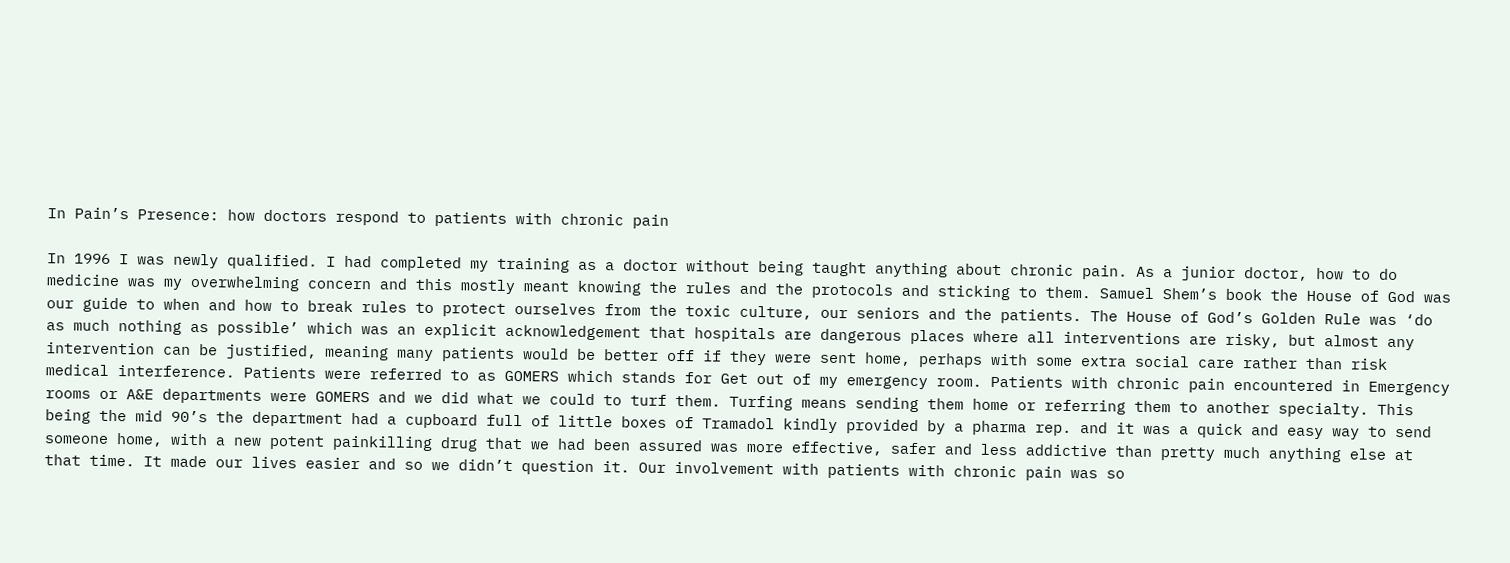In Pain’s Presence: how doctors respond to patients with chronic pain

In 1996 I was newly qualified. I had completed my training as a doctor without being taught anything about chronic pain. As a junior doctor, how to do medicine was my overwhelming concern and this mostly meant knowing the rules and the protocols and sticking to them. Samuel Shem’s book the House of God was our guide to when and how to break rules to protect ourselves from the toxic culture, our seniors and the patients. The House of God’s Golden Rule was ‘do as much nothing as possible’ which was an explicit acknowledgement that hospitals are dangerous places where all interventions are risky, but almost any intervention can be justified, meaning many patients would be better off if they were sent home, perhaps with some extra social care rather than risk medical interference. Patients were referred to as GOMERS which stands for Get out of my emergency room. Patients with chronic pain encountered in Emergency rooms or A&E departments were GOMERS and we did what we could to turf them. Turfing means sending them home or referring them to another specialty. This being the mid 90’s the department had a cupboard full of little boxes of Tramadol kindly provided by a pharma rep. and it was a quick and easy way to send someone home, with a new potent painkilling drug that we had been assured was more effective, safer and less addictive than pretty much anything else at that time. It made our lives easier and so we didn’t question it. Our involvement with patients with chronic pain was so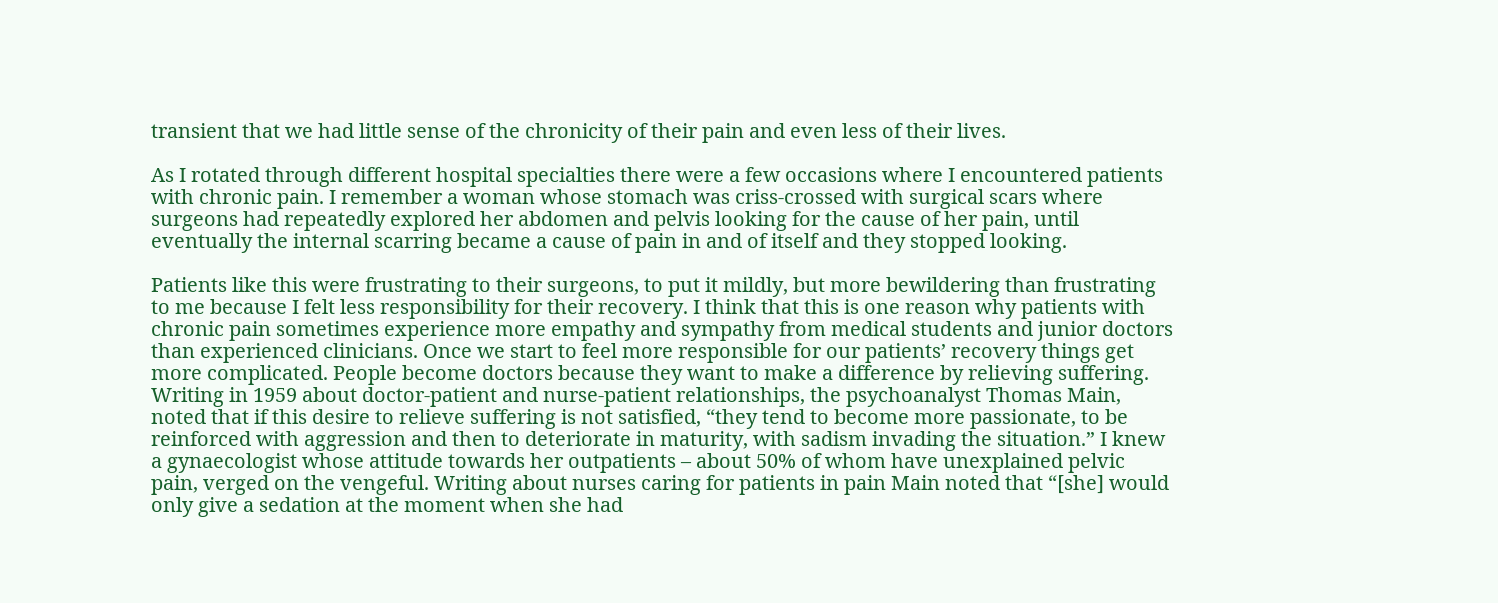transient that we had little sense of the chronicity of their pain and even less of their lives.

As I rotated through different hospital specialties there were a few occasions where I encountered patients with chronic pain. I remember a woman whose stomach was criss-crossed with surgical scars where surgeons had repeatedly explored her abdomen and pelvis looking for the cause of her pain, until eventually the internal scarring became a cause of pain in and of itself and they stopped looking.

Patients like this were frustrating to their surgeons, to put it mildly, but more bewildering than frustrating to me because I felt less responsibility for their recovery. I think that this is one reason why patients with chronic pain sometimes experience more empathy and sympathy from medical students and junior doctors than experienced clinicians. Once we start to feel more responsible for our patients’ recovery things get more complicated. People become doctors because they want to make a difference by relieving suffering. Writing in 1959 about doctor-patient and nurse-patient relationships, the psychoanalyst Thomas Main, noted that if this desire to relieve suffering is not satisfied, “they tend to become more passionate, to be reinforced with aggression and then to deteriorate in maturity, with sadism invading the situation.” I knew a gynaecologist whose attitude towards her outpatients – about 50% of whom have unexplained pelvic pain, verged on the vengeful. Writing about nurses caring for patients in pain Main noted that “[she] would only give a sedation at the moment when she had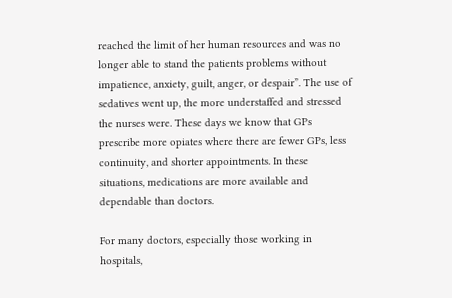reached the limit of her human resources and was no longer able to stand the patients problems without impatience, anxiety, guilt, anger, or despair”. The use of sedatives went up, the more understaffed and stressed the nurses were. These days we know that GPs prescribe more opiates where there are fewer GPs, less continuity, and shorter appointments. In these situations, medications are more available and dependable than doctors.

For many doctors, especially those working in hospitals,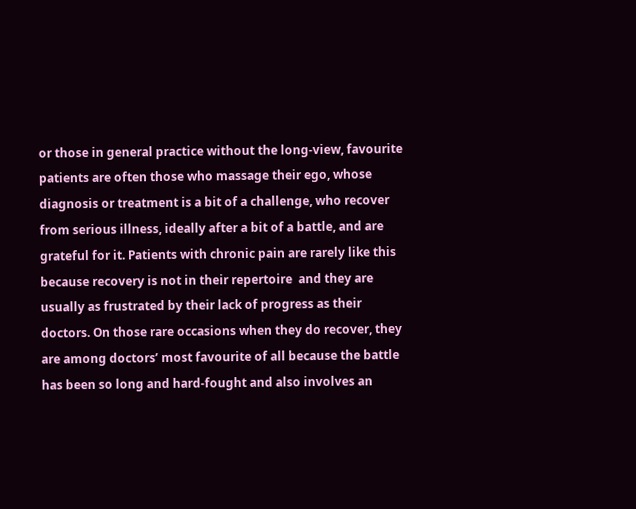or those in general practice without the long-view, favourite patients are often those who massage their ego, whose diagnosis or treatment is a bit of a challenge, who recover from serious illness, ideally after a bit of a battle, and are grateful for it. Patients with chronic pain are rarely like this because recovery is not in their repertoire  and they are usually as frustrated by their lack of progress as their doctors. On those rare occasions when they do recover, they are among doctors’ most favourite of all because the battle has been so long and hard-fought and also involves an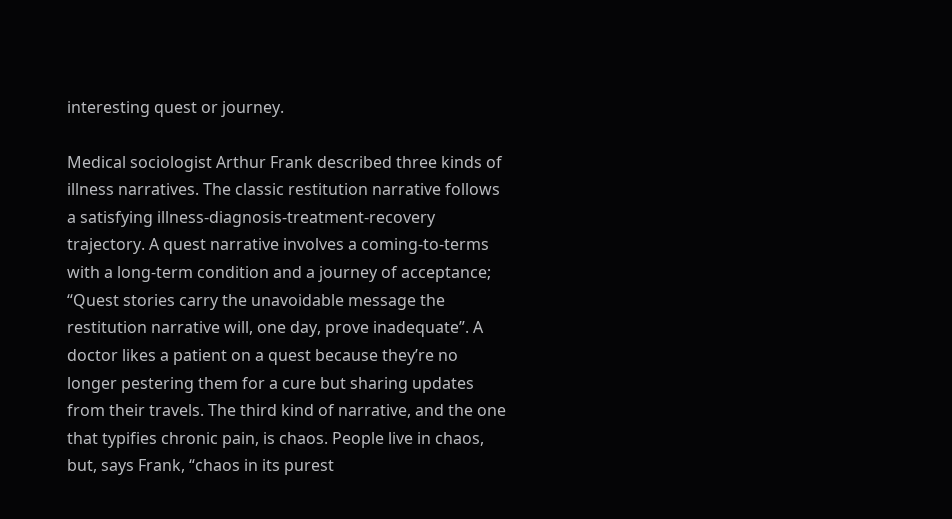interesting quest or journey.

Medical sociologist Arthur Frank described three kinds of illness narratives. The classic restitution narrative follows a satisfying illness-diagnosis-treatment-recovery trajectory. A quest narrative involves a coming-to-terms with a long-term condition and a journey of acceptance; “Quest stories carry the unavoidable message the restitution narrative will, one day, prove inadequate”. A doctor likes a patient on a quest because they’re no longer pestering them for a cure but sharing updates from their travels. The third kind of narrative, and the one that typifies chronic pain, is chaos. People live in chaos, but, says Frank, “chaos in its purest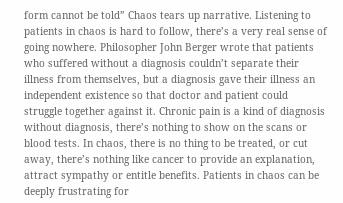form cannot be told” Chaos tears up narrative. Listening to patients in chaos is hard to follow, there’s a very real sense of going nowhere. Philosopher John Berger wrote that patients who suffered without a diagnosis couldn’t separate their illness from themselves, but a diagnosis gave their illness an independent existence so that doctor and patient could struggle together against it. Chronic pain is a kind of diagnosis without diagnosis, there’s nothing to show on the scans or blood tests. In chaos, there is no thing to be treated, or cut away, there’s nothing like cancer to provide an explanation, attract sympathy or entitle benefits. Patients in chaos can be deeply frustrating for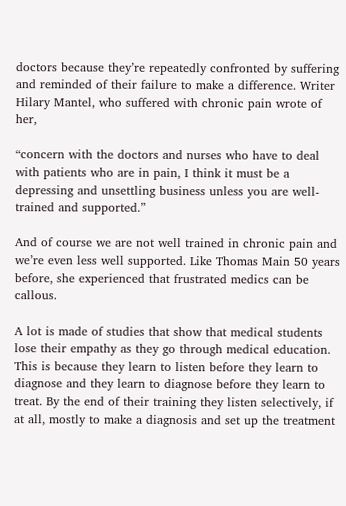doctors because they’re repeatedly confronted by suffering and reminded of their failure to make a difference. Writer Hilary Mantel, who suffered with chronic pain wrote of her,

“concern with the doctors and nurses who have to deal with patients who are in pain, I think it must be a depressing and unsettling business unless you are well-trained and supported.”

And of course we are not well trained in chronic pain and we’re even less well supported. Like Thomas Main 50 years before, she experienced that frustrated medics can be callous.

A lot is made of studies that show that medical students lose their empathy as they go through medical education. This is because they learn to listen before they learn to diagnose and they learn to diagnose before they learn to treat. By the end of their training they listen selectively, if at all, mostly to make a diagnosis and set up the treatment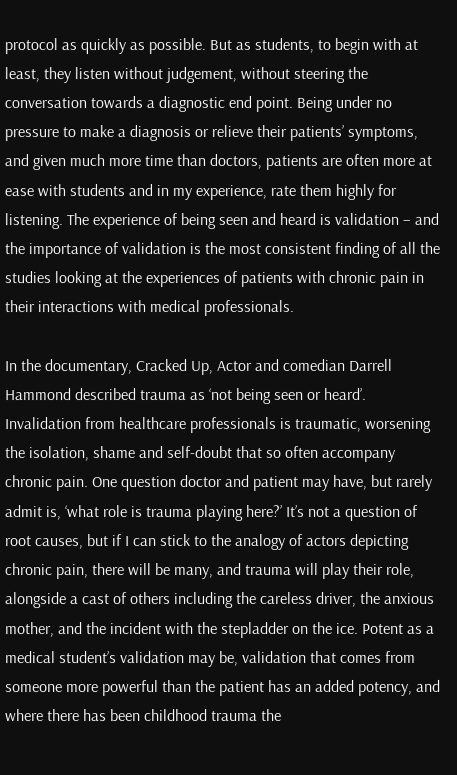protocol as quickly as possible. But as students, to begin with at least, they listen without judgement, without steering the conversation towards a diagnostic end point. Being under no pressure to make a diagnosis or relieve their patients’ symptoms, and given much more time than doctors, patients are often more at ease with students and in my experience, rate them highly for listening. The experience of being seen and heard is validation – and the importance of validation is the most consistent finding of all the studies looking at the experiences of patients with chronic pain in their interactions with medical professionals.

In the documentary, Cracked Up, Actor and comedian Darrell Hammond described trauma as ‘not being seen or heard’. Invalidation from healthcare professionals is traumatic, worsening the isolation, shame and self-doubt that so often accompany chronic pain. One question doctor and patient may have, but rarely admit is, ‘what role is trauma playing here?’ It’s not a question of root causes, but if I can stick to the analogy of actors depicting chronic pain, there will be many, and trauma will play their role, alongside a cast of others including the careless driver, the anxious mother, and the incident with the stepladder on the ice. Potent as a medical student’s validation may be, validation that comes from someone more powerful than the patient has an added potency, and where there has been childhood trauma the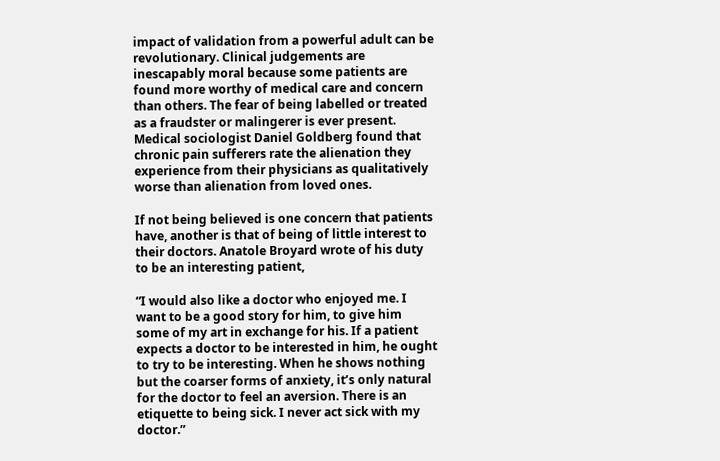impact of validation from a powerful adult can be revolutionary. Clinical judgements are inescapably moral because some patients are found more worthy of medical care and concern than others. The fear of being labelled or treated as a fraudster or malingerer is ever present. Medical sociologist Daniel Goldberg found that chronic pain sufferers rate the alienation they experience from their physicians as qualitatively worse than alienation from loved ones.

If not being believed is one concern that patients have, another is that of being of little interest to their doctors. Anatole Broyard wrote of his duty to be an interesting patient,

“I would also like a doctor who enjoyed me. I want to be a good story for him, to give him some of my art in exchange for his. If a patient expects a doctor to be interested in him, he ought to try to be interesting. When he shows nothing but the coarser forms of anxiety, it’s only natural for the doctor to feel an aversion. There is an etiquette to being sick. I never act sick with my doctor.”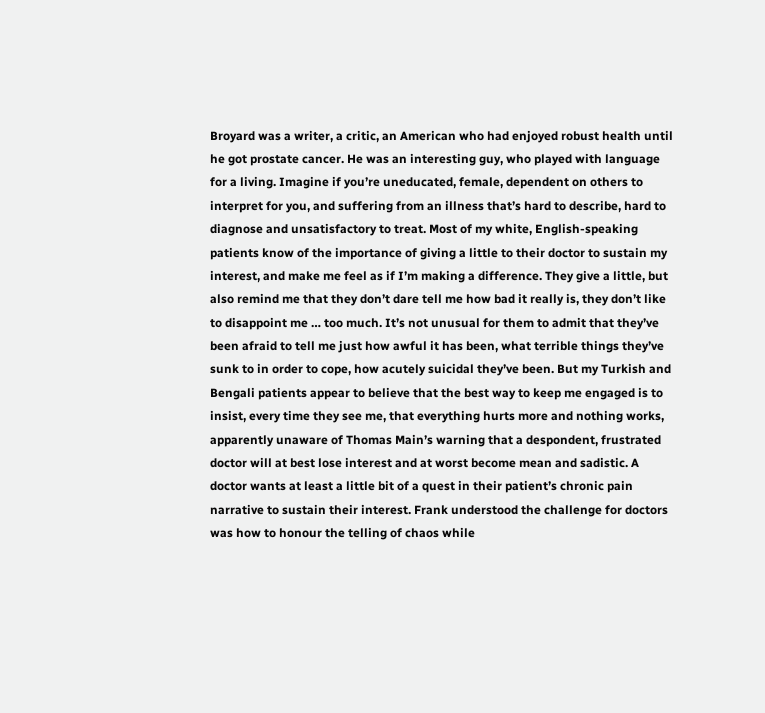Broyard was a writer, a critic, an American who had enjoyed robust health until he got prostate cancer. He was an interesting guy, who played with language for a living. Imagine if you’re uneducated, female, dependent on others to interpret for you, and suffering from an illness that’s hard to describe, hard to diagnose and unsatisfactory to treat. Most of my white, English-speaking patients know of the importance of giving a little to their doctor to sustain my interest, and make me feel as if I’m making a difference. They give a little, but also remind me that they don’t dare tell me how bad it really is, they don’t like to disappoint me … too much. It’s not unusual for them to admit that they’ve been afraid to tell me just how awful it has been, what terrible things they’ve sunk to in order to cope, how acutely suicidal they’ve been. But my Turkish and Bengali patients appear to believe that the best way to keep me engaged is to insist, every time they see me, that everything hurts more and nothing works, apparently unaware of Thomas Main’s warning that a despondent, frustrated doctor will at best lose interest and at worst become mean and sadistic. A doctor wants at least a little bit of a quest in their patient’s chronic pain narrative to sustain their interest. Frank understood the challenge for doctors was how to honour the telling of chaos while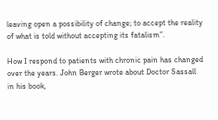leaving open a possibility of change; to accept the reality of what is told without accepting its fatalism”.

How I respond to patients with chronic pain has changed over the years. John Berger wrote about Doctor Sassall in his book,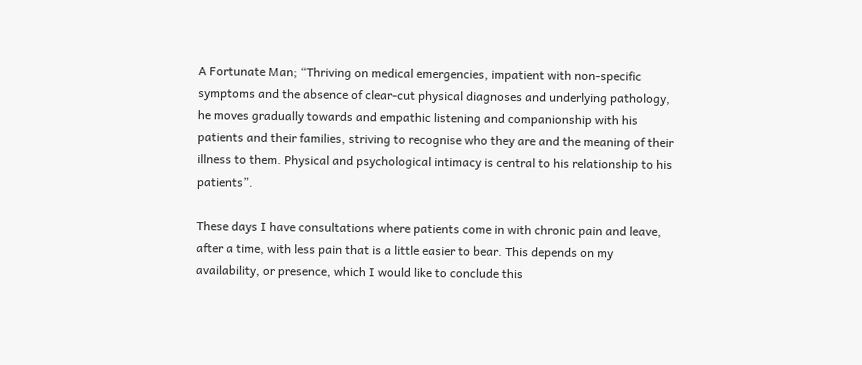A Fortunate Man; “Thriving on medical emergencies, impatient with non-specific symptoms and the absence of clear-cut physical diagnoses and underlying pathology, he moves gradually towards and empathic listening and companionship with his patients and their families, striving to recognise who they are and the meaning of their illness to them. Physical and psychological intimacy is central to his relationship to his patients”.

These days I have consultations where patients come in with chronic pain and leave, after a time, with less pain that is a little easier to bear. This depends on my availability, or presence, which I would like to conclude this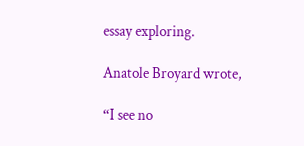essay exploring.

Anatole Broyard wrote,

“I see no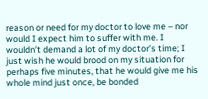reason or need for my doctor to love me – nor would I expect him to suffer with me. I wouldn’t demand a lot of my doctor’s time; I just wish he would brood on my situation for perhaps five minutes, that he would give me his whole mind just once, be bonded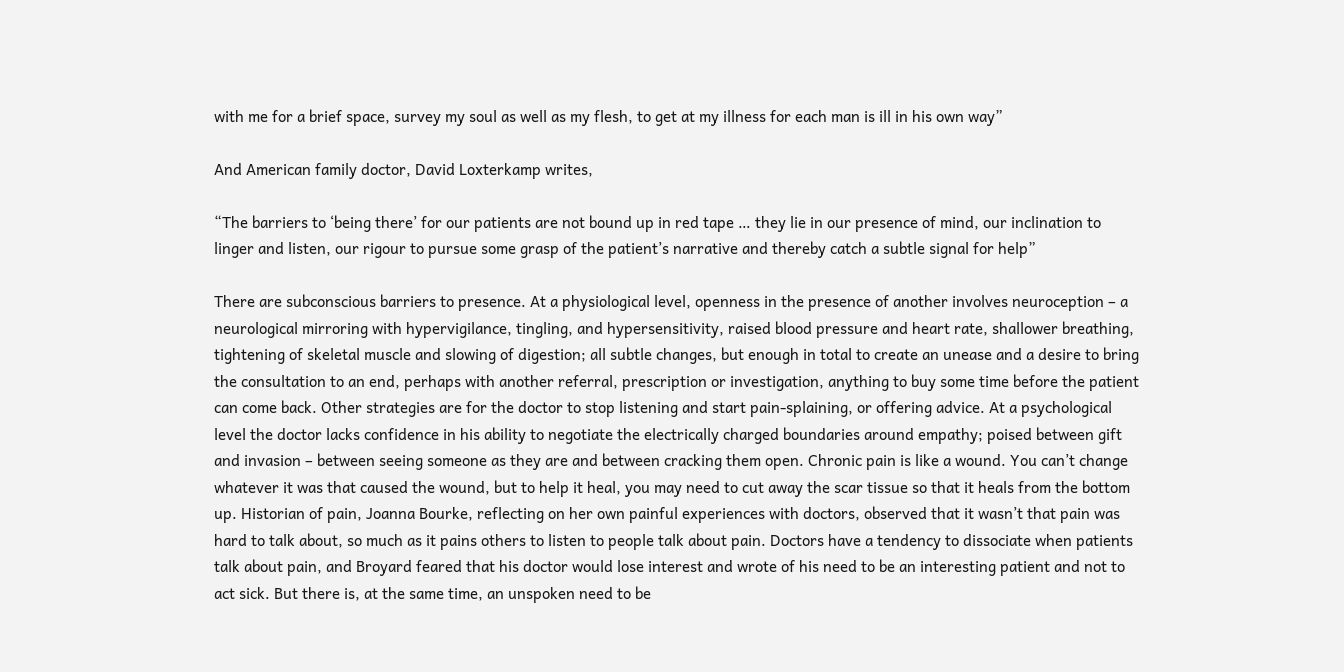with me for a brief space, survey my soul as well as my flesh, to get at my illness for each man is ill in his own way”

And American family doctor, David Loxterkamp writes,

“The barriers to ‘being there’ for our patients are not bound up in red tape … they lie in our presence of mind, our inclination to linger and listen, our rigour to pursue some grasp of the patient’s narrative and thereby catch a subtle signal for help”

There are subconscious barriers to presence. At a physiological level, openness in the presence of another involves neuroception – a neurological mirroring with hypervigilance, tingling, and hypersensitivity, raised blood pressure and heart rate, shallower breathing, tightening of skeletal muscle and slowing of digestion; all subtle changes, but enough in total to create an unease and a desire to bring the consultation to an end, perhaps with another referral, prescription or investigation, anything to buy some time before the patient can come back. Other strategies are for the doctor to stop listening and start pain-splaining, or offering advice. At a psychological level the doctor lacks confidence in his ability to negotiate the electrically charged boundaries around empathy; poised between gift and invasion – between seeing someone as they are and between cracking them open. Chronic pain is like a wound. You can’t change whatever it was that caused the wound, but to help it heal, you may need to cut away the scar tissue so that it heals from the bottom up. Historian of pain, Joanna Bourke, reflecting on her own painful experiences with doctors, observed that it wasn’t that pain was hard to talk about, so much as it pains others to listen to people talk about pain. Doctors have a tendency to dissociate when patients talk about pain, and Broyard feared that his doctor would lose interest and wrote of his need to be an interesting patient and not to act sick. But there is, at the same time, an unspoken need to be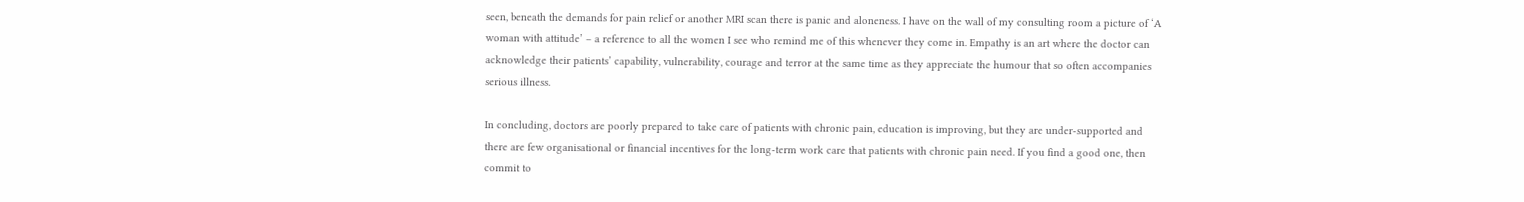seen, beneath the demands for pain relief or another MRI scan there is panic and aloneness. I have on the wall of my consulting room a picture of ‘A woman with attitude’ – a reference to all the women I see who remind me of this whenever they come in. Empathy is an art where the doctor can acknowledge their patients’ capability, vulnerability, courage and terror at the same time as they appreciate the humour that so often accompanies serious illness.

In concluding, doctors are poorly prepared to take care of patients with chronic pain, education is improving, but they are under-supported and there are few organisational or financial incentives for the long-term work care that patients with chronic pain need. If you find a good one, then commit to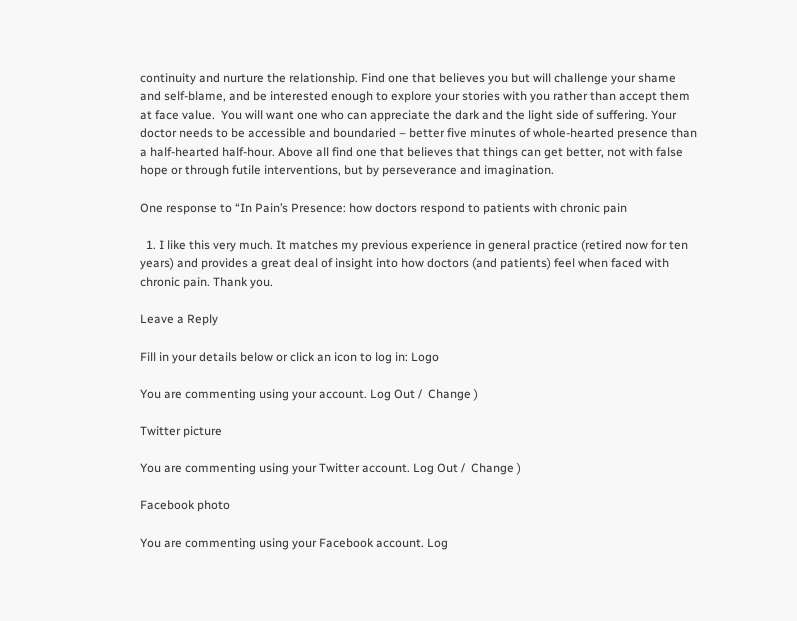continuity and nurture the relationship. Find one that believes you but will challenge your shame and self-blame, and be interested enough to explore your stories with you rather than accept them at face value.  You will want one who can appreciate the dark and the light side of suffering. Your doctor needs to be accessible and boundaried – better five minutes of whole-hearted presence than a half-hearted half-hour. Above all find one that believes that things can get better, not with false hope or through futile interventions, but by perseverance and imagination.

One response to “In Pain’s Presence: how doctors respond to patients with chronic pain

  1. I like this very much. It matches my previous experience in general practice (retired now for ten years) and provides a great deal of insight into how doctors (and patients) feel when faced with chronic pain. Thank you.

Leave a Reply

Fill in your details below or click an icon to log in: Logo

You are commenting using your account. Log Out /  Change )

Twitter picture

You are commenting using your Twitter account. Log Out /  Change )

Facebook photo

You are commenting using your Facebook account. Log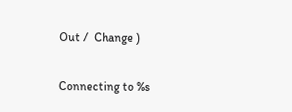Out /  Change )

Connecting to %s